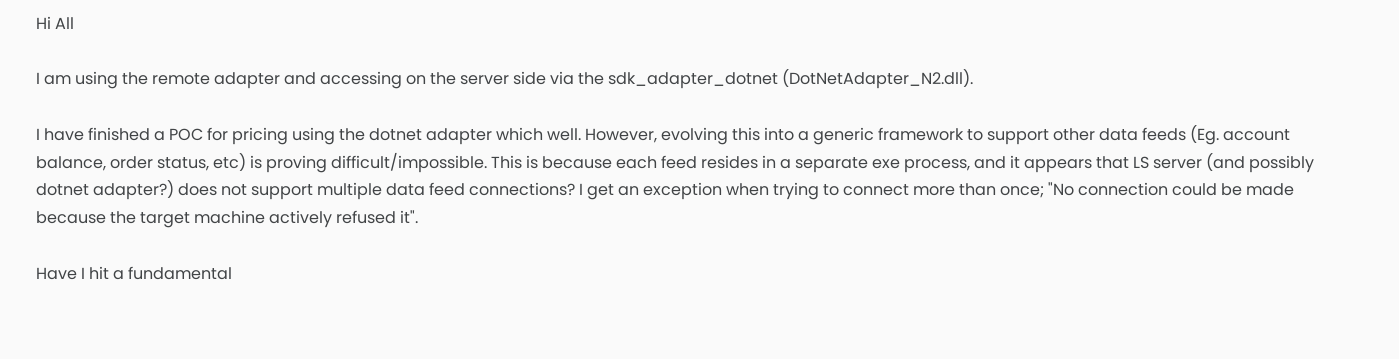Hi All

I am using the remote adapter and accessing on the server side via the sdk_adapter_dotnet (DotNetAdapter_N2.dll).

I have finished a POC for pricing using the dotnet adapter which well. However, evolving this into a generic framework to support other data feeds (Eg. account balance, order status, etc) is proving difficult/impossible. This is because each feed resides in a separate exe process, and it appears that LS server (and possibly dotnet adapter?) does not support multiple data feed connections? I get an exception when trying to connect more than once; "No connection could be made because the target machine actively refused it".

Have I hit a fundamental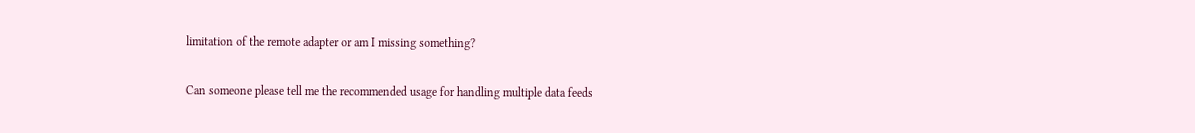limitation of the remote adapter or am I missing something?

Can someone please tell me the recommended usage for handling multiple data feeds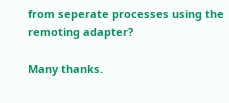from seperate processes using the remoting adapter?

Many thanks.